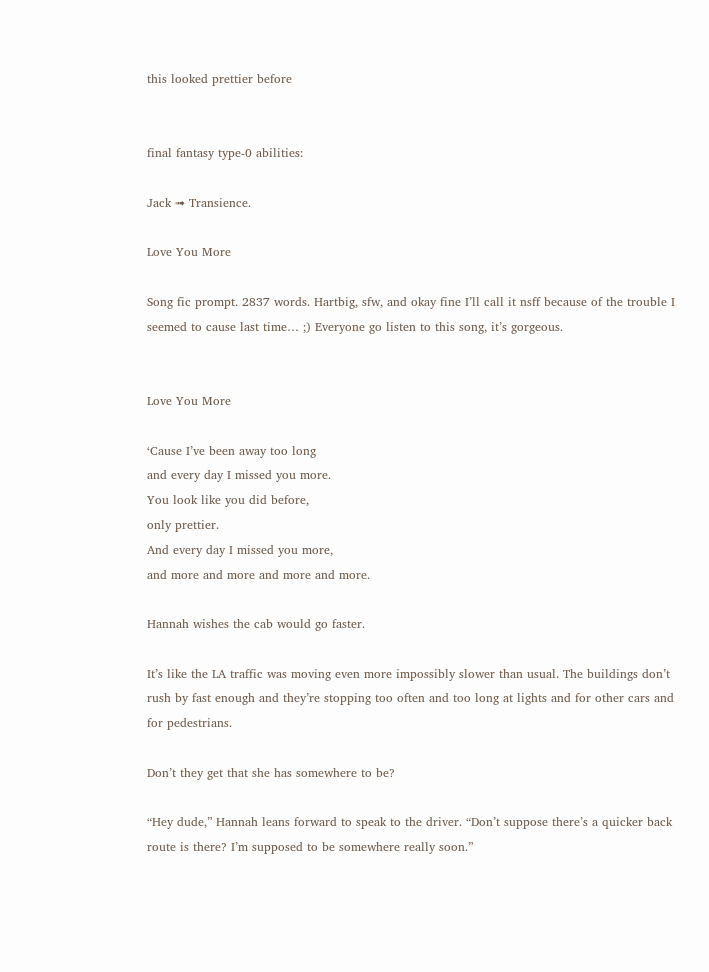this looked prettier before


final fantasy type-0 abilities:

Jack ➟ Transience.

Love You More

Song fic prompt. 2837 words. Hartbig, sfw, and okay fine I’ll call it nsff because of the trouble I seemed to cause last time… ;) Everyone go listen to this song, it’s gorgeous.


Love You More

‘Cause I’ve been away too long
and every day I missed you more.
You look like you did before,
only prettier.
And every day I missed you more,
and more and more and more and more.

Hannah wishes the cab would go faster.

It’s like the LA traffic was moving even more impossibly slower than usual. The buildings don’t rush by fast enough and they’re stopping too often and too long at lights and for other cars and for pedestrians.

Don’t they get that she has somewhere to be?

“Hey dude,” Hannah leans forward to speak to the driver. “Don’t suppose there’s a quicker back route is there? I’m supposed to be somewhere really soon.”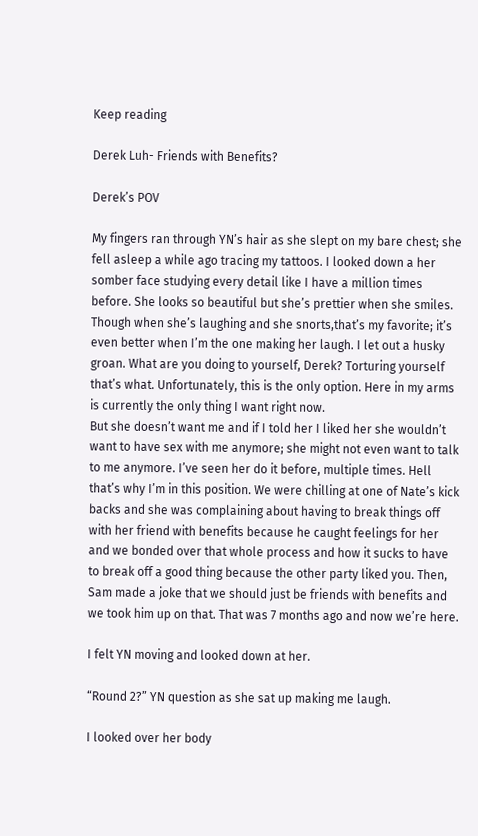Keep reading

Derek Luh- Friends with Benefits?

Derek’s POV

My fingers ran through YN’s hair as she slept on my bare chest; she fell asleep a while ago tracing my tattoos. I looked down a her somber face studying every detail like I have a million times before. She looks so beautiful but she’s prettier when she smiles. Though when she’s laughing and she snorts,that’s my favorite; it’s even better when I’m the one making her laugh. I let out a husky groan. What are you doing to yourself, Derek? Torturing yourself that’s what. Unfortunately, this is the only option. Here in my arms is currently the only thing I want right now.
But she doesn’t want me and if I told her I liked her she wouldn’t want to have sex with me anymore; she might not even want to talk to me anymore. I’ve seen her do it before, multiple times. Hell that’s why I’m in this position. We were chilling at one of Nate’s kick backs and she was complaining about having to break things off with her friend with benefits because he caught feelings for her and we bonded over that whole process and how it sucks to have to break off a good thing because the other party liked you. Then, Sam made a joke that we should just be friends with benefits and we took him up on that. That was 7 months ago and now we’re here.

I felt YN moving and looked down at her.

“Round 2?” YN question as she sat up making me laugh.

I looked over her body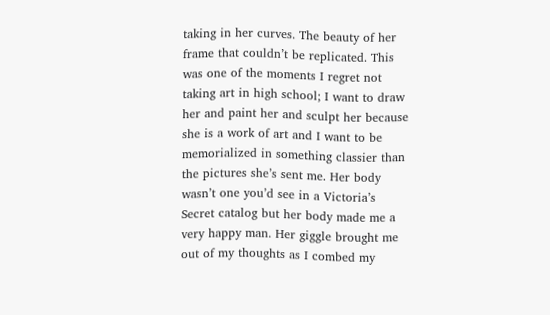taking in her curves. The beauty of her frame that couldn’t be replicated. This was one of the moments I regret not taking art in high school; I want to draw her and paint her and sculpt her because she is a work of art and I want to be memorialized in something classier than the pictures she’s sent me. Her body wasn’t one you’d see in a Victoria’s Secret catalog but her body made me a very happy man. Her giggle brought me out of my thoughts as I combed my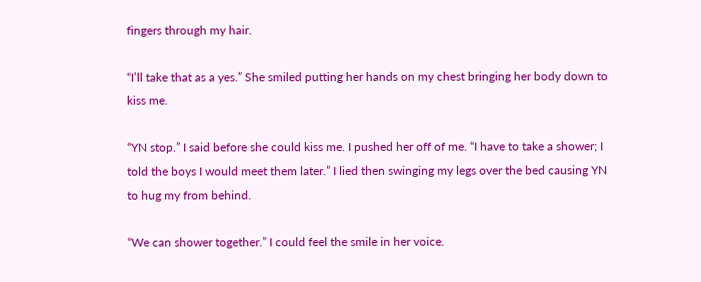fingers through my hair.

“I’ll take that as a yes.” She smiled putting her hands on my chest bringing her body down to kiss me.

“YN stop.” I said before she could kiss me. I pushed her off of me. “I have to take a shower; I told the boys I would meet them later.” I lied then swinging my legs over the bed causing YN to hug my from behind.

“We can shower together.” I could feel the smile in her voice.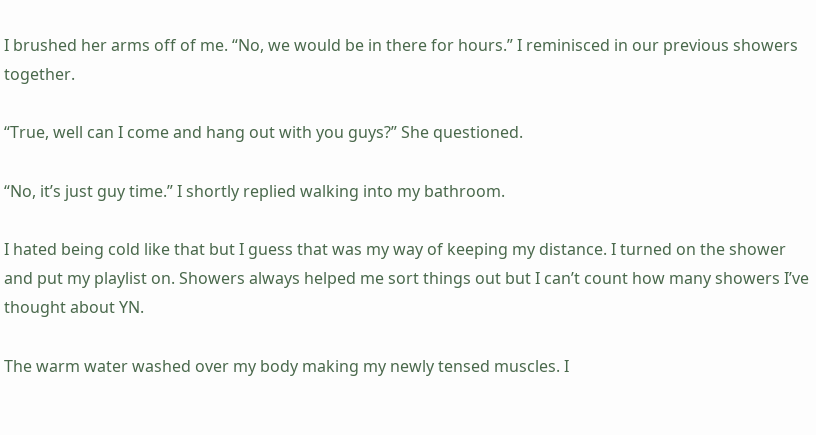I brushed her arms off of me. “No, we would be in there for hours.” I reminisced in our previous showers together.

“True, well can I come and hang out with you guys?” She questioned.

“No, it’s just guy time.” I shortly replied walking into my bathroom.

I hated being cold like that but I guess that was my way of keeping my distance. I turned on the shower and put my playlist on. Showers always helped me sort things out but I can’t count how many showers I’ve thought about YN.

The warm water washed over my body making my newly tensed muscles. I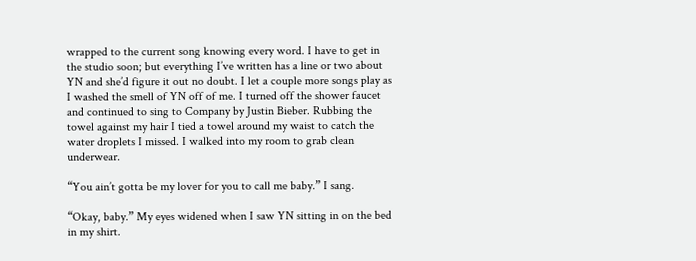wrapped to the current song knowing every word. I have to get in the studio soon; but everything I’ve written has a line or two about YN and she’d figure it out no doubt. I let a couple more songs play as I washed the smell of YN off of me. I turned off the shower faucet and continued to sing to Company by Justin Bieber. Rubbing the towel against my hair I tied a towel around my waist to catch the water droplets I missed. I walked into my room to grab clean underwear.

“You ain’t gotta be my lover for you to call me baby.” I sang.

“Okay, baby.” My eyes widened when I saw YN sitting in on the bed in my shirt.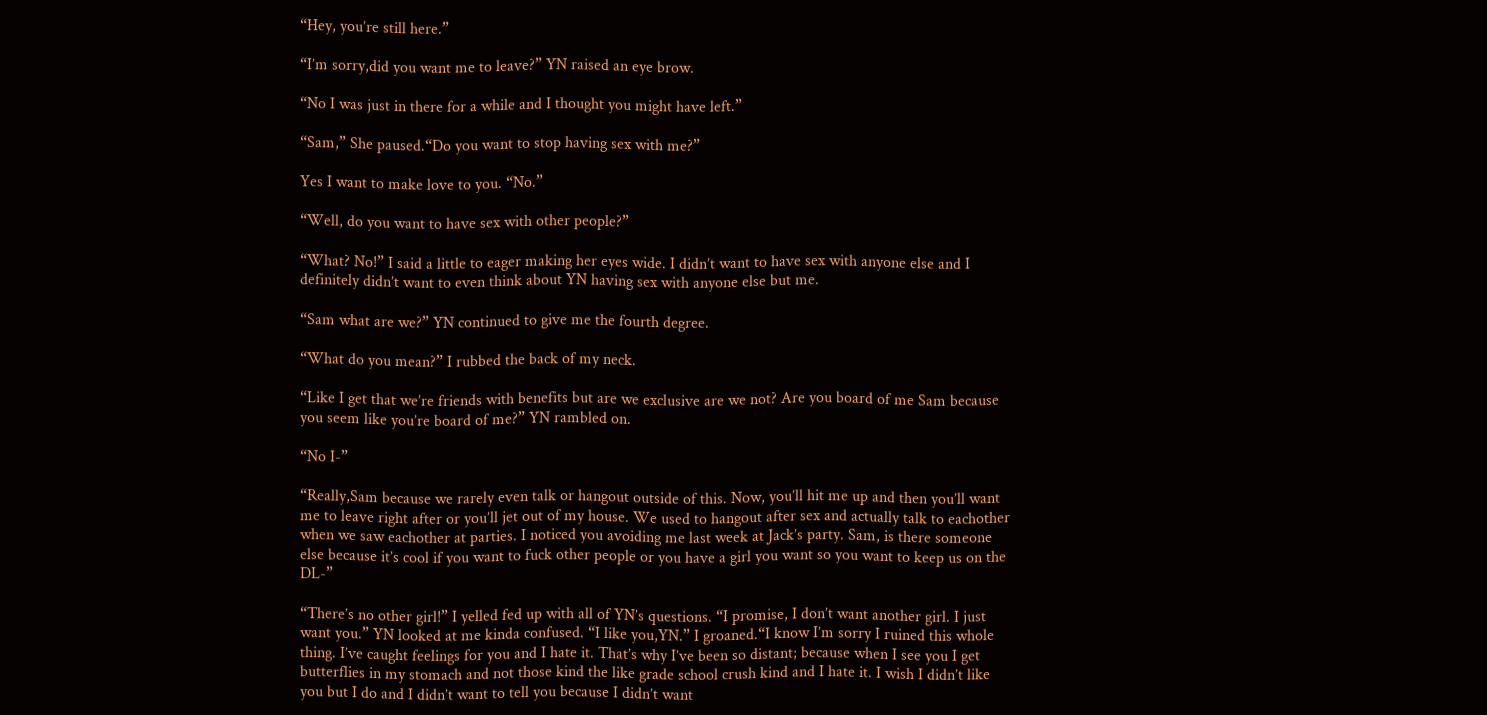“Hey, you’re still here.”

“I’m sorry,did you want me to leave?” YN raised an eye brow.

“No I was just in there for a while and I thought you might have left.”

“Sam,” She paused.“Do you want to stop having sex with me?”

Yes I want to make love to you. “No.”

“Well, do you want to have sex with other people?”

“What? No!” I said a little to eager making her eyes wide. I didn’t want to have sex with anyone else and I definitely didn’t want to even think about YN having sex with anyone else but me.

“Sam what are we?” YN continued to give me the fourth degree.

“What do you mean?” I rubbed the back of my neck.

“Like I get that we’re friends with benefits but are we exclusive are we not? Are you board of me Sam because you seem like you’re board of me?” YN rambled on.

“No I-”

“Really,Sam because we rarely even talk or hangout outside of this. Now, you’ll hit me up and then you’ll want me to leave right after or you’ll jet out of my house. We used to hangout after sex and actually talk to eachother when we saw eachother at parties. I noticed you avoiding me last week at Jack’s party. Sam, is there someone else because it’s cool if you want to fuck other people or you have a girl you want so you want to keep us on the DL-”

“There’s no other girl!” I yelled fed up with all of YN’s questions. “I promise, I don’t want another girl. I just want you.” YN looked at me kinda confused. “I like you,YN.” I groaned.“I know I’m sorry I ruined this whole thing. I’ve caught feelings for you and I hate it. That’s why I’ve been so distant; because when I see you I get butterflies in my stomach and not those kind the like grade school crush kind and I hate it. I wish I didn’t like you but I do and I didn’t want to tell you because I didn’t want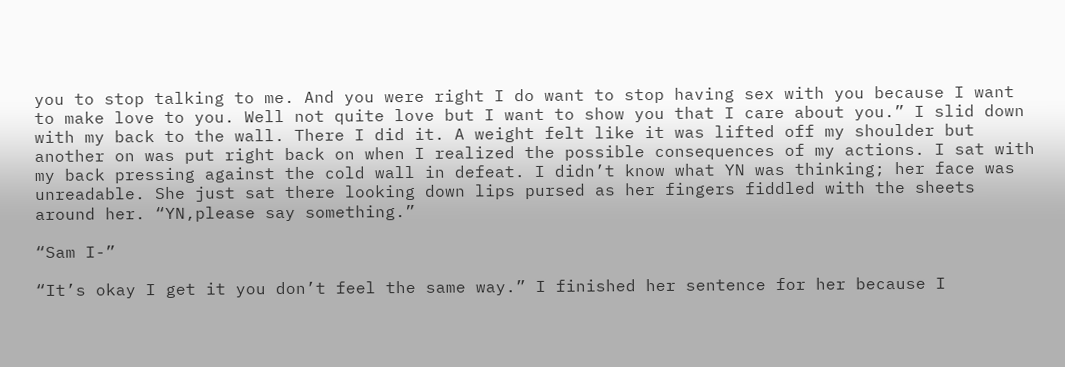you to stop talking to me. And you were right I do want to stop having sex with you because I want to make love to you. Well not quite love but I want to show you that I care about you.” I slid down with my back to the wall. There I did it. A weight felt like it was lifted off my shoulder but another on was put right back on when I realized the possible consequences of my actions. I sat with my back pressing against the cold wall in defeat. I didn’t know what YN was thinking; her face was unreadable. She just sat there looking down lips pursed as her fingers fiddled with the sheets around her. “YN,please say something.”

“Sam I-”

“It’s okay I get it you don’t feel the same way.” I finished her sentence for her because I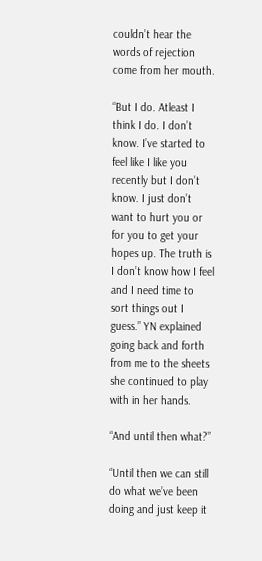couldn’t hear the words of rejection come from her mouth.

“But I do. Atleast I think I do. I don’t know. I’ve started to feel like I like you recently but I don’t know. I just don’t want to hurt you or for you to get your hopes up. The truth is I don’t know how I feel and I need time to sort things out I guess.” YN explained going back and forth from me to the sheets she continued to play with in her hands.

“And until then what?”

“Until then we can still do what we’ve been doing and just keep it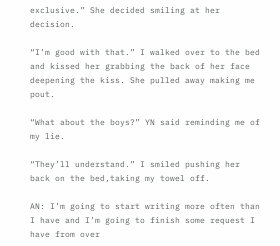exclusive.” She decided smiling at her decision.

“I’m good with that.” I walked over to the bed and kissed her grabbing the back of her face deepening the kiss. She pulled away making me pout.

“What about the boys?” YN said reminding me of my lie.

“They’ll understand.” I smiled pushing her back on the bed,taking my towel off.

AN: I’m going to start writing more often than I have and I’m going to finish some request I have from over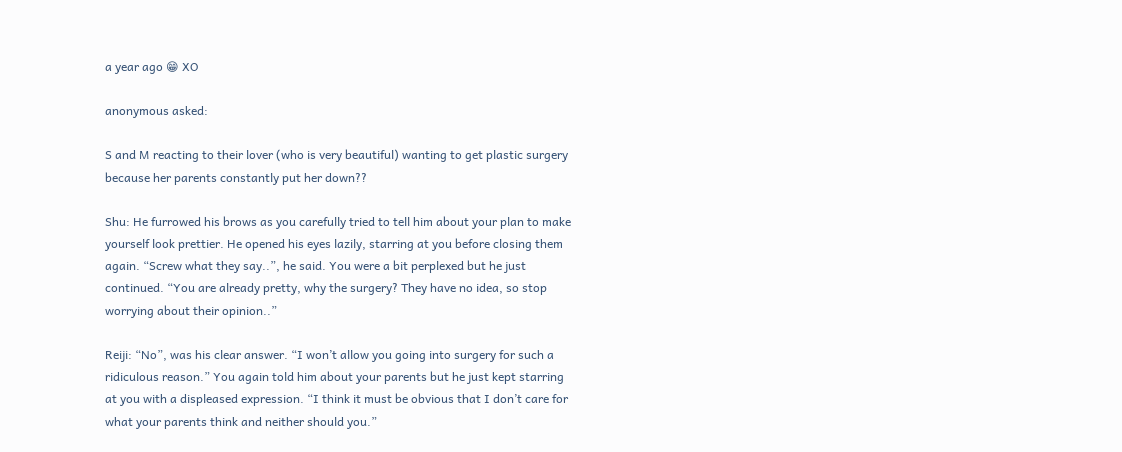a year ago 😁 XO

anonymous asked:

S and M reacting to their lover (who is very beautiful) wanting to get plastic surgery because her parents constantly put her down??

Shu: He furrowed his brows as you carefully tried to tell him about your plan to make yourself look prettier. He opened his eyes lazily, starring at you before closing them again. “Screw what they say..”, he said. You were a bit perplexed but he just continued. “You are already pretty, why the surgery? They have no idea, so stop worrying about their opinion..”

Reiji: “No”, was his clear answer. “I won’t allow you going into surgery for such a ridiculous reason.” You again told him about your parents but he just kept starring at you with a displeased expression. “I think it must be obvious that I don’t care for what your parents think and neither should you.”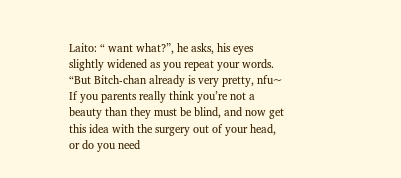Laito: “ want what?”, he asks, his eyes slightly widened as you repeat your words. “But Bitch-chan already is very pretty, nfu~ If you parents really think you’re not a beauty than they must be blind, and now get this idea with the surgery out of your head, or do you need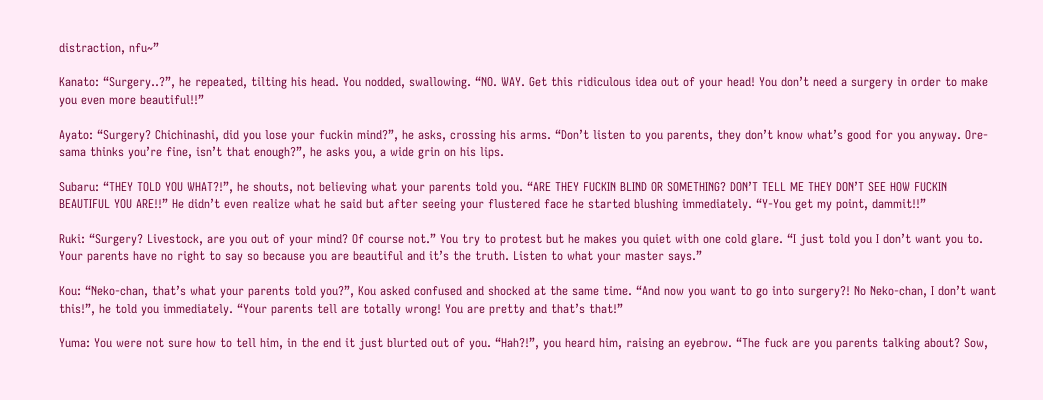distraction, nfu~”

Kanato: “Surgery..?”, he repeated, tilting his head. You nodded, swallowing. “NO. WAY. Get this ridiculous idea out of your head! You don’t need a surgery in order to make you even more beautiful!!”

Ayato: “Surgery? Chichinashi, did you lose your fuckin mind?”, he asks, crossing his arms. “Don’t listen to you parents, they don’t know what’s good for you anyway. Ore-sama thinks you’re fine, isn’t that enough?”, he asks you, a wide grin on his lips.

Subaru: “THEY TOLD YOU WHAT?!”, he shouts, not believing what your parents told you. “ARE THEY FUCKIN BLIND OR SOMETHING? DON’T TELL ME THEY DON’T SEE HOW FUCKIN BEAUTIFUL YOU ARE!!” He didn’t even realize what he said but after seeing your flustered face he started blushing immediately. “Y-You get my point, dammit!!”

Ruki: “Surgery? Livestock, are you out of your mind? Of course not.” You try to protest but he makes you quiet with one cold glare. “I just told you I don’t want you to. Your parents have no right to say so because you are beautiful and it’s the truth. Listen to what your master says.”

Kou: “Neko-chan, that’s what your parents told you?”, Kou asked confused and shocked at the same time. “And now you want to go into surgery?! No Neko-chan, I don’t want this!”, he told you immediately. “Your parents tell are totally wrong! You are pretty and that’s that!”

Yuma: You were not sure how to tell him, in the end it just blurted out of you. “Hah?!”, you heard him, raising an eyebrow. “The fuck are you parents talking about? Sow,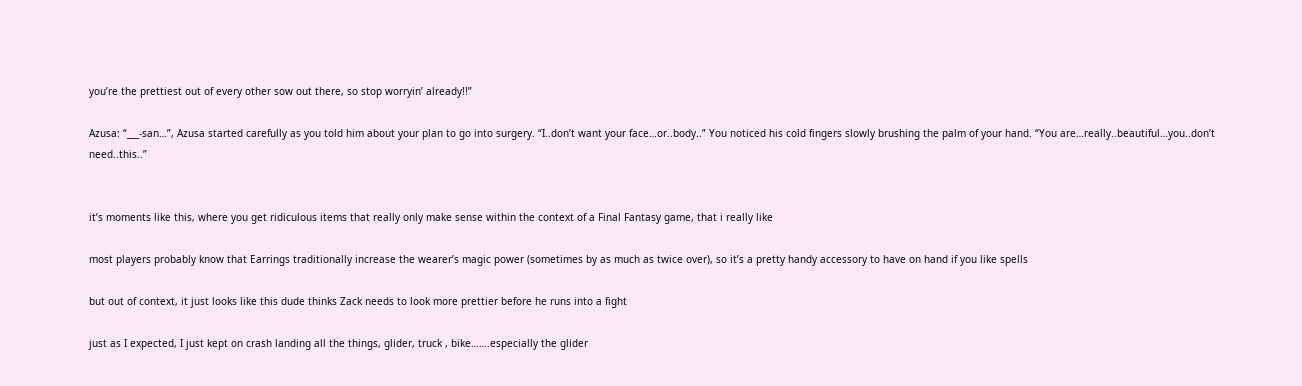you’re the prettiest out of every other sow out there, so stop worryin’ already!!”

Azusa: “___-san…”, Azusa started carefully as you told him about your plan to go into surgery. “I..don’t want your face…or..body..” You noticed his cold fingers slowly brushing the palm of your hand. “You are…really..beautiful…you..don’t need..this..”


it’s moments like this, where you get ridiculous items that really only make sense within the context of a Final Fantasy game, that i really like

most players probably know that Earrings traditionally increase the wearer’s magic power (sometimes by as much as twice over), so it’s a pretty handy accessory to have on hand if you like spells

but out of context, it just looks like this dude thinks Zack needs to look more prettier before he runs into a fight

just as I expected, I just kept on crash landing all the things, glider, truck , bike…….especially the glider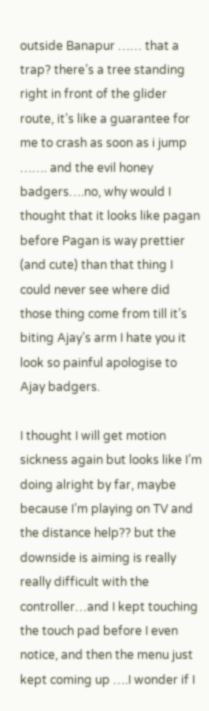outside Banapur …… that a trap? there’s a tree standing right in front of the glider route, it’s like a guarantee for me to crash as soon as i jump ……. and the evil honey badgers….no, why would I thought that it looks like pagan before Pagan is way prettier (and cute) than that thing I could never see where did those thing come from till it’s biting Ajay’s arm I hate you it look so painful apologise to Ajay badgers.

I thought I will get motion sickness again but looks like I’m doing alright by far, maybe because I’m playing on TV and the distance help?? but the downside is aiming is really really difficult with the controller…and I kept touching the touch pad before I even notice, and then the menu just kept coming up ….I wonder if I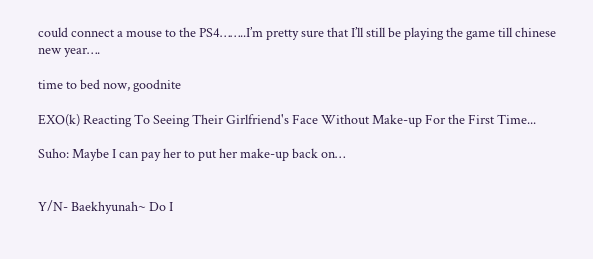could connect a mouse to the PS4……..I’m pretty sure that I’ll still be playing the game till chinese new year….

time to bed now, goodnite

EXO(k) Reacting To Seeing Their Girlfriend's Face Without Make-up For the First Time...

Suho: Maybe I can pay her to put her make-up back on…


Y/N- Baekhyunah~ Do I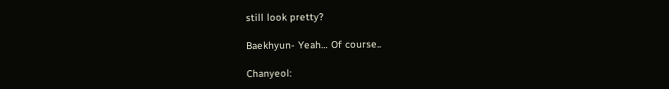still look pretty?

Baekhyun- Yeah… Of course..

Chanyeol: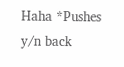Haha *Pushes y/n back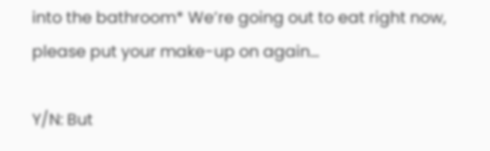into the bathroom* We’re going out to eat right now, please put your make-up on again…

Y/N: But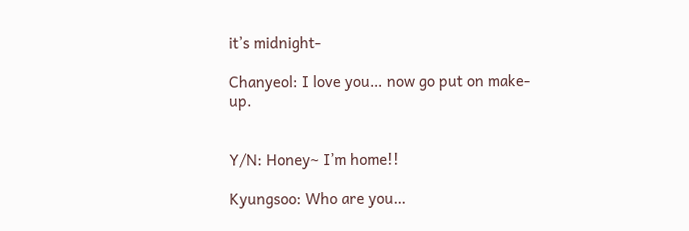it’s midnight-

Chanyeol: I love you… now go put on make-up.


Y/N: Honey~ I’m home!!

Kyungsoo: Who are you…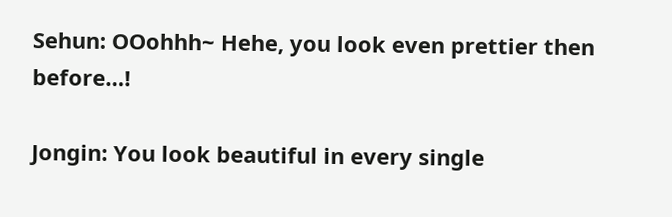Sehun: OOohhh~ Hehe, you look even prettier then before…!

Jongin: You look beautiful in every single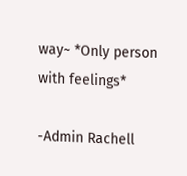way~ *Only person with feelings*

-Admin Rachell